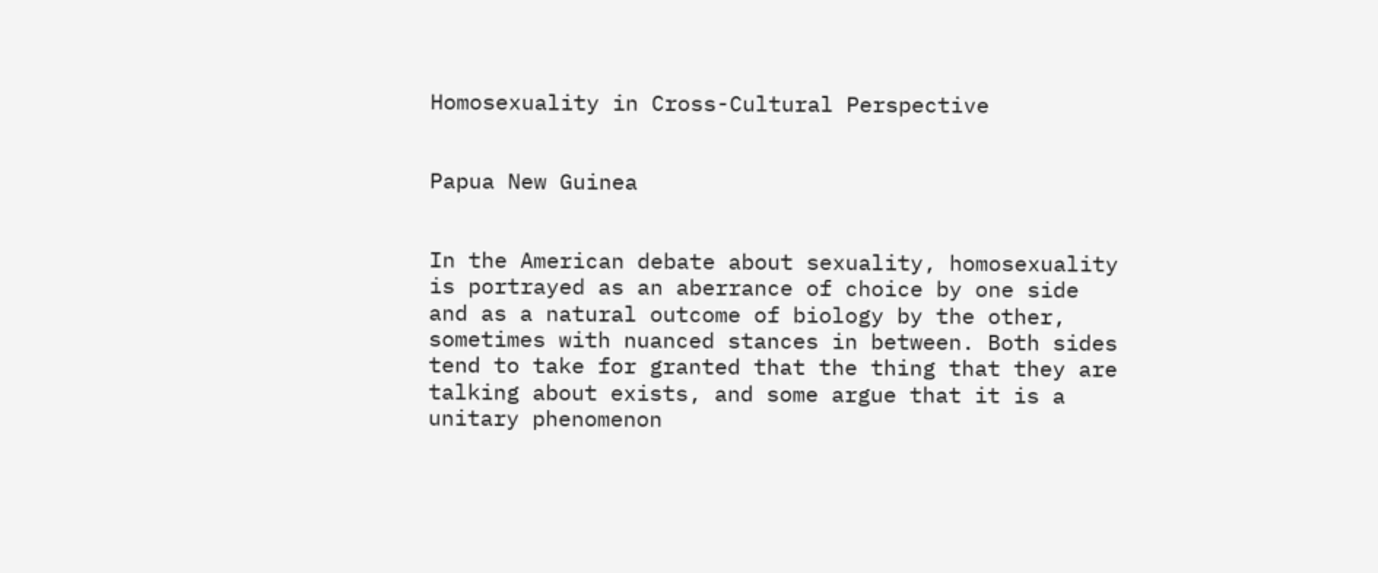Homosexuality in Cross-Cultural Perspective


Papua New Guinea


In the American debate about sexuality, homosexuality is portrayed as an aberrance of choice by one side and as a natural outcome of biology by the other, sometimes with nuanced stances in between. Both sides tend to take for granted that the thing that they are talking about exists, and some argue that it is a unitary phenomenon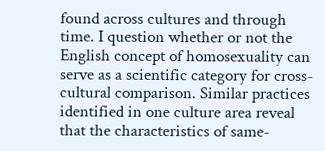found across cultures and through time. I question whether or not the English concept of homosexuality can serve as a scientific category for cross-cultural comparison. Similar practices identified in one culture area reveal that the characteristics of same-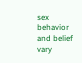sex behavior and belief vary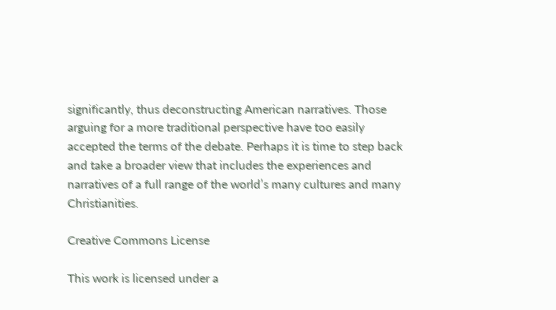significantly, thus deconstructing American narratives. Those arguing for a more traditional perspective have too easily accepted the terms of the debate. Perhaps it is time to step back and take a broader view that includes the experiences and narratives of a full range of the world’s many cultures and many Christianities.

Creative Commons License

This work is licensed under a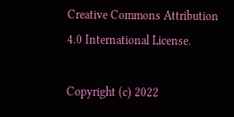Creative Commons Attribution 4.0 International License.

Copyright (c) 2022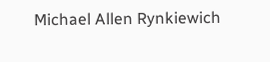Michael Allen Rynkiewich